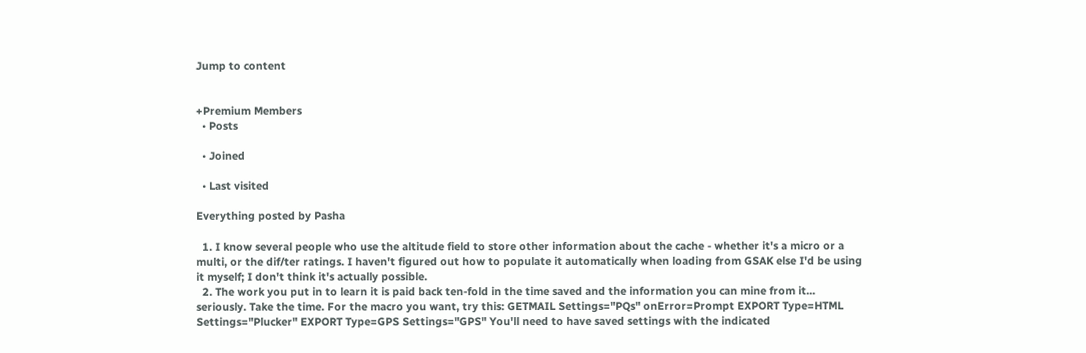Jump to content


+Premium Members
  • Posts

  • Joined

  • Last visited

Everything posted by Pasha

  1. I know several people who use the altitude field to store other information about the cache - whether it's a micro or a multi, or the dif/ter ratings. I haven't figured out how to populate it automatically when loading from GSAK else I'd be using it myself; I don't think it's actually possible.
  2. The work you put in to learn it is paid back ten-fold in the time saved and the information you can mine from it... seriously. Take the time. For the macro you want, try this: GETMAIL Settings="PQs" onError=Prompt EXPORT Type=HTML Settings="Plucker" EXPORT Type=GPS Settings="GPS" You'll need to have saved settings with the indicated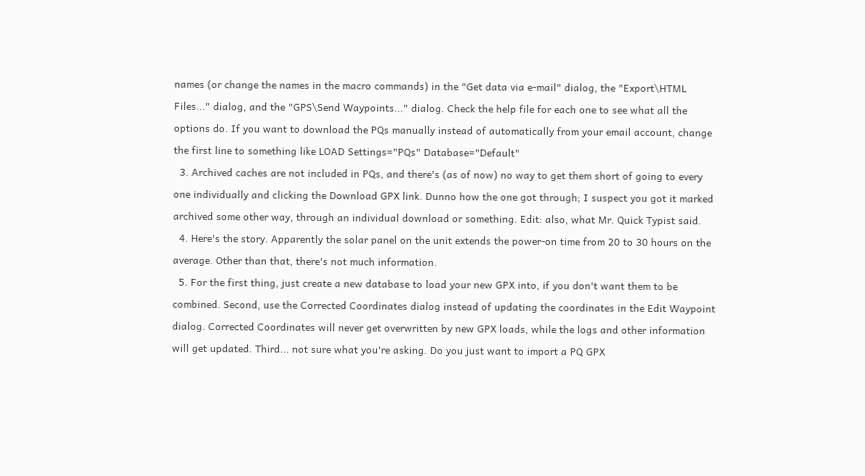names (or change the names in the macro commands) in the "Get data via e-mail" dialog, the "Export\HTML Files..." dialog, and the "GPS\Send Waypoints..." dialog. Check the help file for each one to see what all the options do. If you want to download the PQs manually instead of automatically from your email account, change the first line to something like LOAD Settings="PQs" Database="Default"
  3. Archived caches are not included in PQs, and there's (as of now) no way to get them short of going to every one individually and clicking the Download GPX link. Dunno how the one got through; I suspect you got it marked archived some other way, through an individual download or something. Edit: also, what Mr. Quick Typist said.
  4. Here's the story. Apparently the solar panel on the unit extends the power-on time from 20 to 30 hours on the average. Other than that, there's not much information.
  5. For the first thing, just create a new database to load your new GPX into, if you don't want them to be combined. Second, use the Corrected Coordinates dialog instead of updating the coordinates in the Edit Waypoint dialog. Corrected Coordinates will never get overwritten by new GPX loads, while the logs and other information will get updated. Third... not sure what you're asking. Do you just want to import a PQ GPX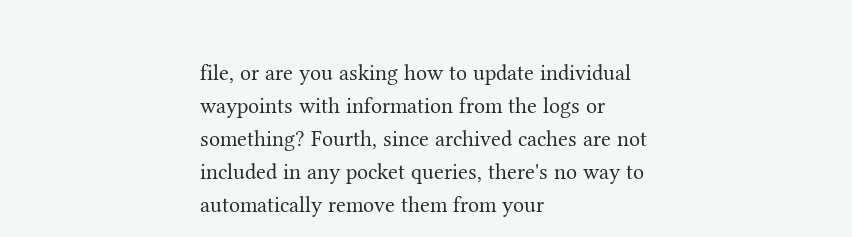file, or are you asking how to update individual waypoints with information from the logs or something? Fourth, since archived caches are not included in any pocket queries, there's no way to automatically remove them from your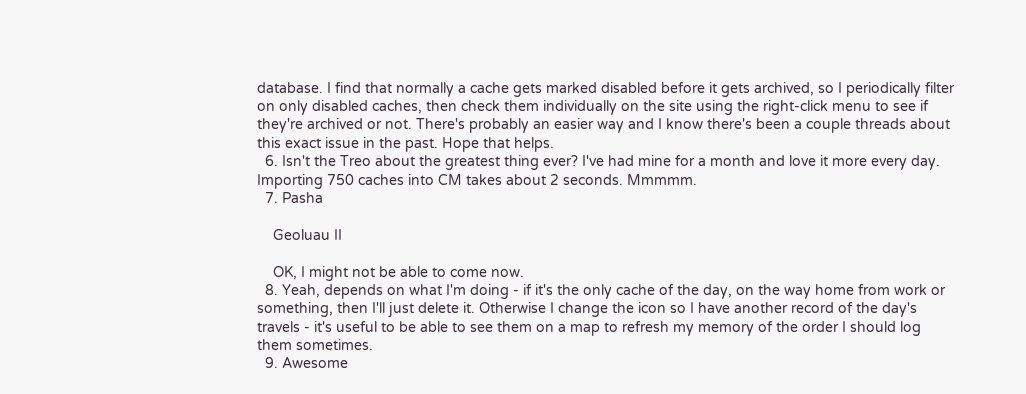database. I find that normally a cache gets marked disabled before it gets archived, so I periodically filter on only disabled caches, then check them individually on the site using the right-click menu to see if they're archived or not. There's probably an easier way and I know there's been a couple threads about this exact issue in the past. Hope that helps.
  6. Isn't the Treo about the greatest thing ever? I've had mine for a month and love it more every day. Importing 750 caches into CM takes about 2 seconds. Mmmmm.
  7. Pasha

    Geoluau II

    OK, I might not be able to come now.
  8. Yeah, depends on what I'm doing - if it's the only cache of the day, on the way home from work or something, then I'll just delete it. Otherwise I change the icon so I have another record of the day's travels - it's useful to be able to see them on a map to refresh my memory of the order I should log them sometimes.
  9. Awesome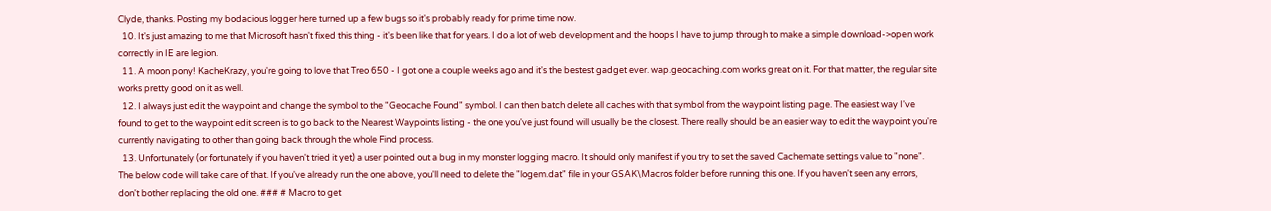Clyde, thanks. Posting my bodacious logger here turned up a few bugs so it's probably ready for prime time now.
  10. It's just amazing to me that Microsoft hasn't fixed this thing - it's been like that for years. I do a lot of web development and the hoops I have to jump through to make a simple download->open work correctly in IE are legion.
  11. A moon pony! KacheKrazy, you're going to love that Treo 650 - I got one a couple weeks ago and it's the bestest gadget ever. wap.geocaching.com works great on it. For that matter, the regular site works pretty good on it as well.
  12. I always just edit the waypoint and change the symbol to the "Geocache Found" symbol. I can then batch delete all caches with that symbol from the waypoint listing page. The easiest way I've found to get to the waypoint edit screen is to go back to the Nearest Waypoints listing - the one you've just found will usually be the closest. There really should be an easier way to edit the waypoint you're currently navigating to other than going back through the whole Find process.
  13. Unfortunately (or fortunately if you haven't tried it yet) a user pointed out a bug in my monster logging macro. It should only manifest if you try to set the saved Cachemate settings value to "none". The below code will take care of that. If you've already run the one above, you'll need to delete the "logem.dat" file in your GSAK\Macros folder before running this one. If you haven't seen any errors, don't bother replacing the old one. ### # Macro to get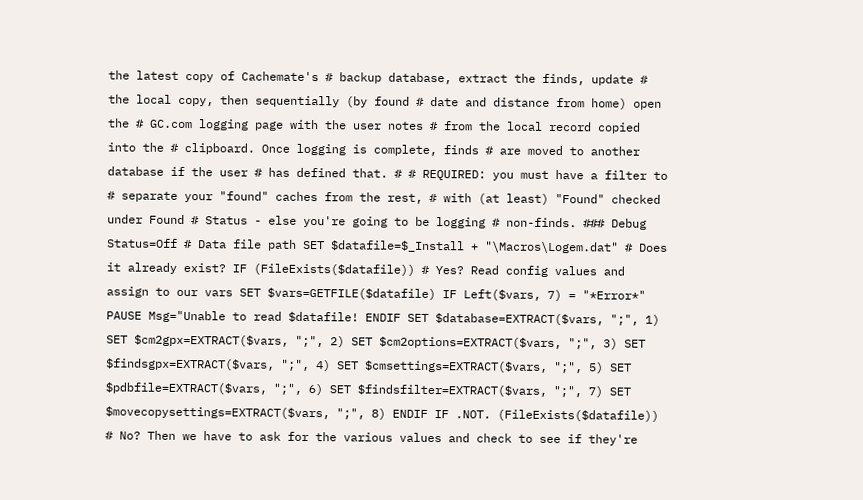the latest copy of Cachemate's # backup database, extract the finds, update # the local copy, then sequentially (by found # date and distance from home) open the # GC.com logging page with the user notes # from the local record copied into the # clipboard. Once logging is complete, finds # are moved to another database if the user # has defined that. # # REQUIRED: you must have a filter to # separate your "found" caches from the rest, # with (at least) "Found" checked under Found # Status - else you're going to be logging # non-finds. ### Debug Status=Off # Data file path SET $datafile=$_Install + "\Macros\Logem.dat" # Does it already exist? IF (FileExists($datafile)) # Yes? Read config values and assign to our vars SET $vars=GETFILE($datafile) IF Left($vars, 7) = "*Error*" PAUSE Msg="Unable to read $datafile! ENDIF SET $database=EXTRACT($vars, ";", 1) SET $cm2gpx=EXTRACT($vars, ";", 2) SET $cm2options=EXTRACT($vars, ";", 3) SET $findsgpx=EXTRACT($vars, ";", 4) SET $cmsettings=EXTRACT($vars, ";", 5) SET $pdbfile=EXTRACT($vars, ";", 6) SET $findsfilter=EXTRACT($vars, ";", 7) SET $movecopysettings=EXTRACT($vars, ";", 8) ENDIF IF .NOT. (FileExists($datafile)) # No? Then we have to ask for the various values and check to see if they're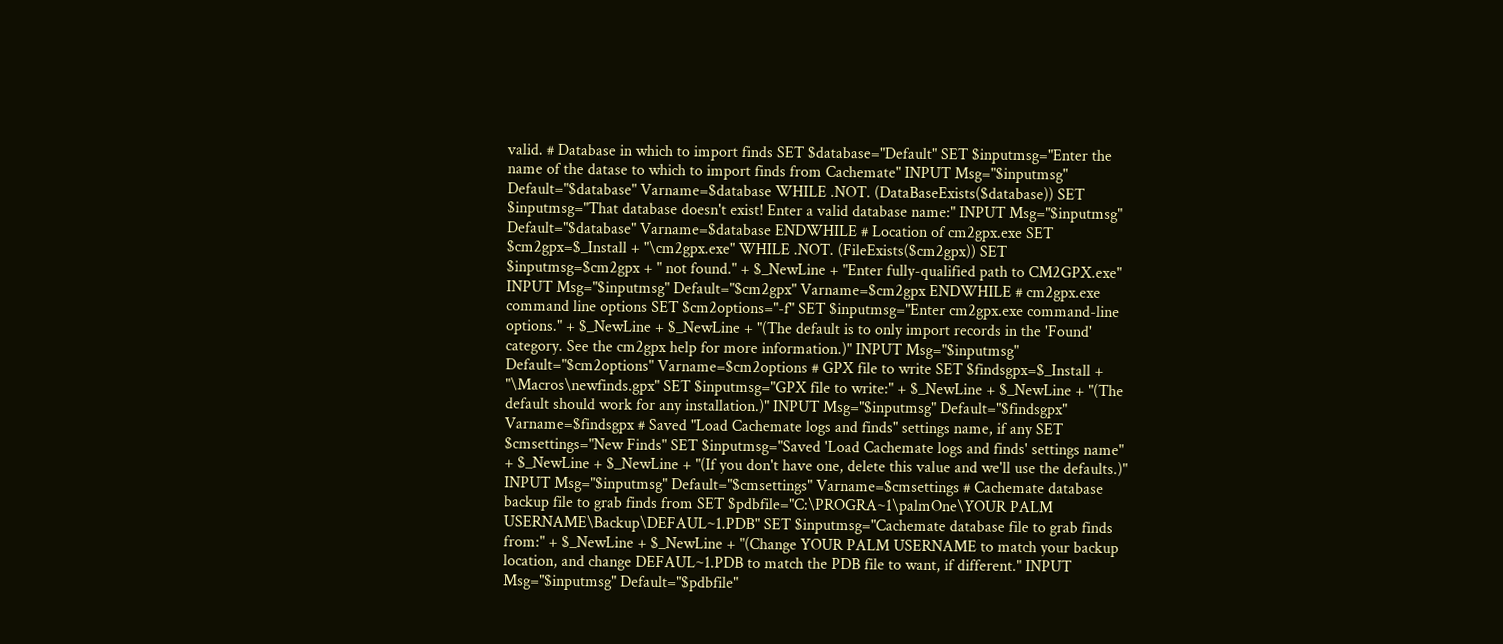valid. # Database in which to import finds SET $database="Default" SET $inputmsg="Enter the name of the datase to which to import finds from Cachemate" INPUT Msg="$inputmsg" Default="$database" Varname=$database WHILE .NOT. (DataBaseExists($database)) SET $inputmsg="That database doesn't exist! Enter a valid database name:" INPUT Msg="$inputmsg" Default="$database" Varname=$database ENDWHILE # Location of cm2gpx.exe SET $cm2gpx=$_Install + "\cm2gpx.exe" WHILE .NOT. (FileExists($cm2gpx)) SET $inputmsg=$cm2gpx + " not found." + $_NewLine + "Enter fully-qualified path to CM2GPX.exe" INPUT Msg="$inputmsg" Default="$cm2gpx" Varname=$cm2gpx ENDWHILE # cm2gpx.exe command line options SET $cm2options="-f" SET $inputmsg="Enter cm2gpx.exe command-line options." + $_NewLine + $_NewLine + "(The default is to only import records in the 'Found' category. See the cm2gpx help for more information.)" INPUT Msg="$inputmsg" Default="$cm2options" Varname=$cm2options # GPX file to write SET $findsgpx=$_Install + "\Macros\newfinds.gpx" SET $inputmsg="GPX file to write:" + $_NewLine + $_NewLine + "(The default should work for any installation.)" INPUT Msg="$inputmsg" Default="$findsgpx" Varname=$findsgpx # Saved "Load Cachemate logs and finds" settings name, if any SET $cmsettings="New Finds" SET $inputmsg="Saved 'Load Cachemate logs and finds' settings name" + $_NewLine + $_NewLine + "(If you don't have one, delete this value and we'll use the defaults.)" INPUT Msg="$inputmsg" Default="$cmsettings" Varname=$cmsettings # Cachemate database backup file to grab finds from SET $pdbfile="C:\PROGRA~1\palmOne\YOUR PALM USERNAME\Backup\DEFAUL~1.PDB" SET $inputmsg="Cachemate database file to grab finds from:" + $_NewLine + $_NewLine + "(Change YOUR PALM USERNAME to match your backup location, and change DEFAUL~1.PDB to match the PDB file to want, if different." INPUT Msg="$inputmsg" Default="$pdbfile"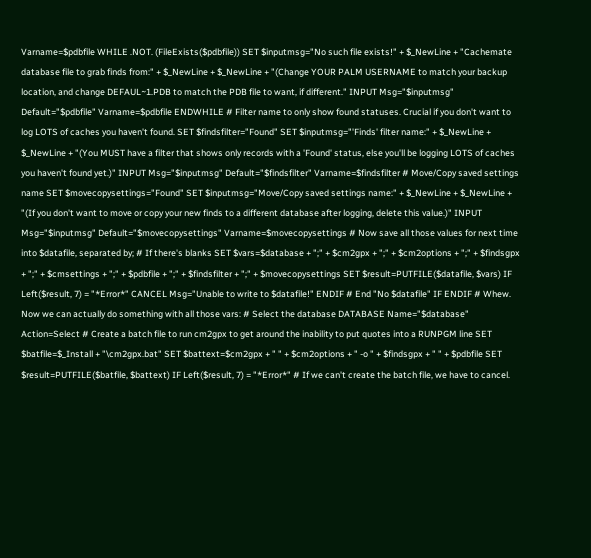Varname=$pdbfile WHILE .NOT. (FileExists($pdbfile)) SET $inputmsg="No such file exists!" + $_NewLine + "Cachemate database file to grab finds from:" + $_NewLine + $_NewLine + "(Change YOUR PALM USERNAME to match your backup location, and change DEFAUL~1.PDB to match the PDB file to want, if different." INPUT Msg="$inputmsg" Default="$pdbfile" Varname=$pdbfile ENDWHILE # Filter name to only show found statuses. Crucial if you don't want to log LOTS of caches you haven't found. SET $findsfilter="Found" SET $inputmsg="'Finds' filter name:" + $_NewLine + $_NewLine + "(You MUST have a filter that shows only records with a 'Found' status, else you'll be logging LOTS of caches you haven't found yet.)" INPUT Msg="$inputmsg" Default="$findsfilter" Varname=$findsfilter # Move/Copy saved settings name SET $movecopysettings="Found" SET $inputmsg="Move/Copy saved settings name:" + $_NewLine + $_NewLine + "(If you don't want to move or copy your new finds to a different database after logging, delete this value.)" INPUT Msg="$inputmsg" Default="$movecopysettings" Varname=$movecopysettings # Now save all those values for next time into $datafile, separated by; # If there's blanks SET $vars=$database + ";" + $cm2gpx + ";" + $cm2options + ";" + $findsgpx + ";" + $cmsettings + ";" + $pdbfile + ";" + $findsfilter + ";" + $movecopysettings SET $result=PUTFILE($datafile, $vars) IF Left($result, 7) = "*Error*" CANCEL Msg="Unable to write to $datafile!" ENDIF # End "No $datafile" IF ENDIF # Whew. Now we can actually do something with all those vars: # Select the database DATABASE Name="$database" Action=Select # Create a batch file to run cm2gpx to get around the inability to put quotes into a RUNPGM line SET $batfile=$_Install + "\cm2gpx.bat" SET $battext=$cm2gpx + " " + $cm2options + " -o " + $findsgpx + " " + $pdbfile SET $result=PUTFILE($batfile, $battext) IF Left($result, 7) = "*Error*" # If we can't create the batch file, we have to cancel.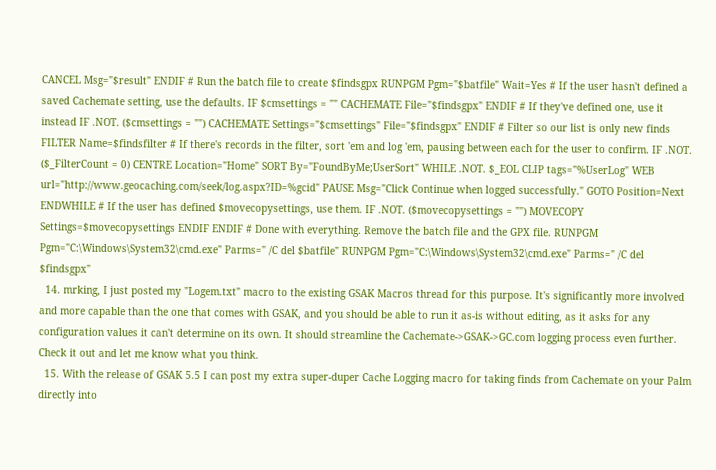CANCEL Msg="$result" ENDIF # Run the batch file to create $findsgpx RUNPGM Pgm="$batfile" Wait=Yes # If the user hasn't defined a saved Cachemate setting, use the defaults. IF $cmsettings = "" CACHEMATE File="$findsgpx" ENDIF # If they've defined one, use it instead IF .NOT. ($cmsettings = "") CACHEMATE Settings="$cmsettings" File="$findsgpx" ENDIF # Filter so our list is only new finds FILTER Name=$findsfilter # If there's records in the filter, sort 'em and log 'em, pausing between each for the user to confirm. IF .NOT. ($_FilterCount = 0) CENTRE Location="Home" SORT By="FoundByMe;UserSort" WHILE .NOT. $_EOL CLIP tags="%UserLog" WEB url="http://www.geocaching.com/seek/log.aspx?ID=%gcid" PAUSE Msg="Click Continue when logged successfully." GOTO Position=Next ENDWHILE # If the user has defined $movecopysettings, use them. IF .NOT. ($movecopysettings = "") MOVECOPY Settings=$movecopysettings ENDIF ENDIF # Done with everything. Remove the batch file and the GPX file. RUNPGM Pgm="C:\Windows\System32\cmd.exe" Parms=" /C del $batfile" RUNPGM Pgm="C:\Windows\System32\cmd.exe" Parms=" /C del $findsgpx"
  14. mrking, I just posted my "Logem.txt" macro to the existing GSAK Macros thread for this purpose. It's significantly more involved and more capable than the one that comes with GSAK, and you should be able to run it as-is without editing, as it asks for any configuration values it can't determine on its own. It should streamline the Cachemate->GSAK->GC.com logging process even further. Check it out and let me know what you think.
  15. With the release of GSAK 5.5 I can post my extra super-duper Cache Logging macro for taking finds from Cachemate on your Palm directly into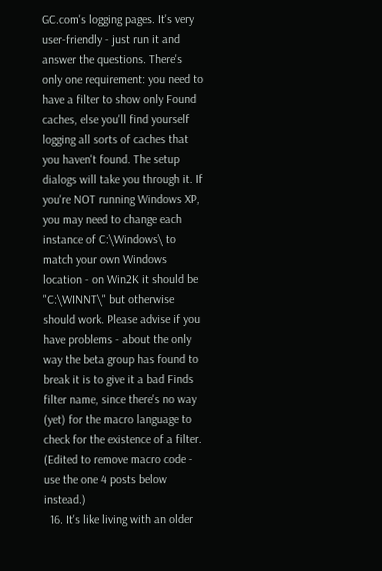GC.com's logging pages. It's very user-friendly - just run it and answer the questions. There's only one requirement: you need to have a filter to show only Found caches, else you'll find yourself logging all sorts of caches that you haven't found. The setup dialogs will take you through it. If you're NOT running Windows XP, you may need to change each instance of C:\Windows\ to match your own Windows location - on Win2K it should be "C:\WINNT\" but otherwise should work. Please advise if you have problems - about the only way the beta group has found to break it is to give it a bad Finds filter name, since there's no way (yet) for the macro language to check for the existence of a filter. (Edited to remove macro code - use the one 4 posts below instead.)
  16. It's like living with an older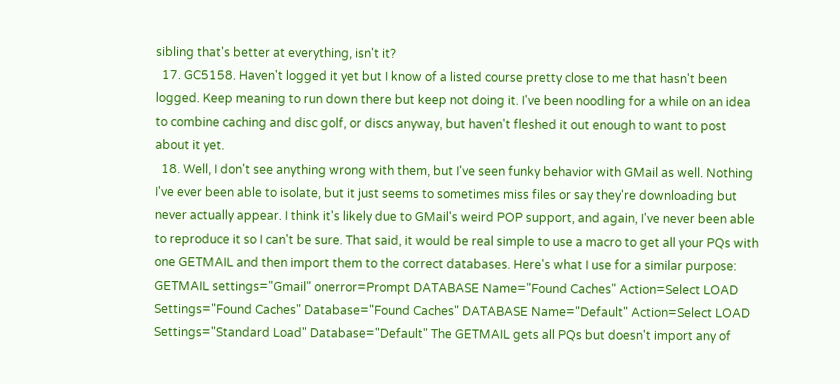sibling that's better at everything, isn't it?
  17. GC5158. Haven't logged it yet but I know of a listed course pretty close to me that hasn't been logged. Keep meaning to run down there but keep not doing it. I've been noodling for a while on an idea to combine caching and disc golf, or discs anyway, but haven't fleshed it out enough to want to post about it yet.
  18. Well, I don't see anything wrong with them, but I've seen funky behavior with GMail as well. Nothing I've ever been able to isolate, but it just seems to sometimes miss files or say they're downloading but never actually appear. I think it's likely due to GMail's weird POP support, and again, I've never been able to reproduce it so I can't be sure. That said, it would be real simple to use a macro to get all your PQs with one GETMAIL and then import them to the correct databases. Here's what I use for a similar purpose: GETMAIL settings="Gmail" onerror=Prompt DATABASE Name="Found Caches" Action=Select LOAD Settings="Found Caches" Database="Found Caches" DATABASE Name="Default" Action=Select LOAD Settings="Standard Load" Database="Default" The GETMAIL gets all PQs but doesn't import any of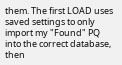them. The first LOAD uses saved settings to only import my "Found" PQ into the correct database, then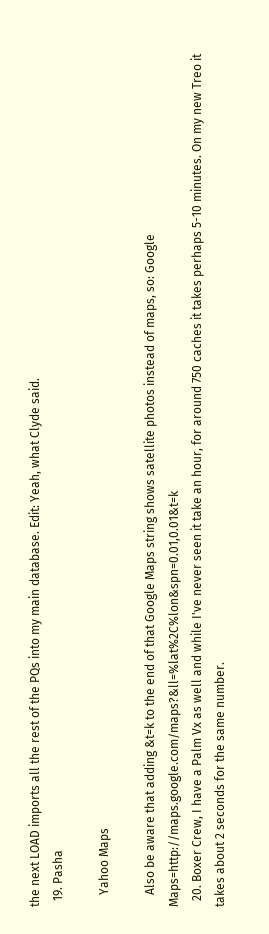the next LOAD imports all the rest of the PQs into my main database. Edit: Yeah, what Clyde said.
  19. Pasha

    Yahoo Maps

    Also be aware that adding &t=k to the end of that Google Maps string shows satellite photos instead of maps, so: Google Maps=http://maps.google.com/maps?&ll=%lat%2C%lon&spn=0.01,0.01&t=k
  20. Boxer Crew, I have a Palm Vx as well and while I've never seen it take an hour, for around 750 caches it takes perhaps 5-10 minutes. On my new Treo it takes about 2 seconds for the same number.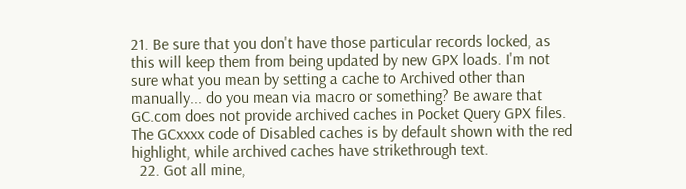21. Be sure that you don't have those particular records locked, as this will keep them from being updated by new GPX loads. I'm not sure what you mean by setting a cache to Archived other than manually... do you mean via macro or something? Be aware that GC.com does not provide archived caches in Pocket Query GPX files. The GCxxxx code of Disabled caches is by default shown with the red highlight, while archived caches have strikethrough text.
  22. Got all mine,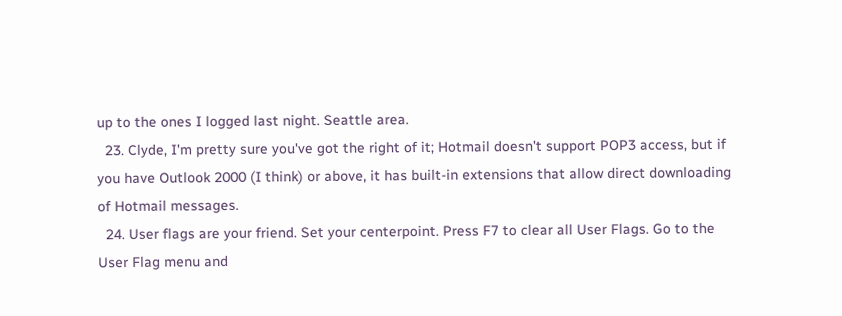up to the ones I logged last night. Seattle area.
  23. Clyde, I'm pretty sure you've got the right of it; Hotmail doesn't support POP3 access, but if you have Outlook 2000 (I think) or above, it has built-in extensions that allow direct downloading of Hotmail messages.
  24. User flags are your friend. Set your centerpoint. Press F7 to clear all User Flags. Go to the User Flag menu and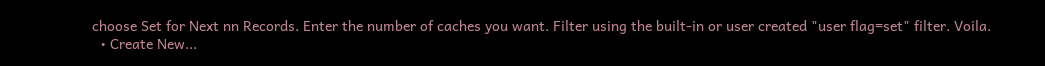choose Set for Next nn Records. Enter the number of caches you want. Filter using the built-in or user created "user flag=set" filter. Voila.
  • Create New...